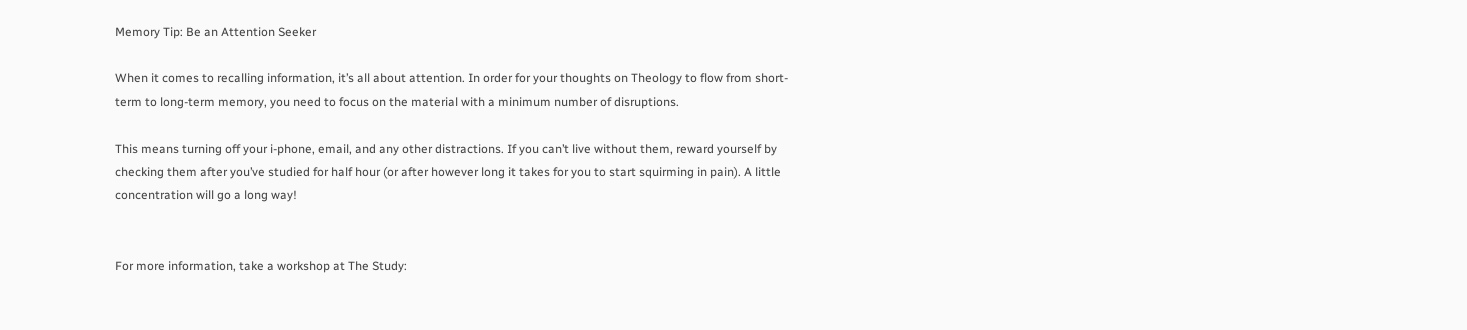Memory Tip: Be an Attention Seeker

When it comes to recalling information, it’s all about attention. In order for your thoughts on Theology to flow from short-term to long-term memory, you need to focus on the material with a minimum number of disruptions.

This means turning off your i-phone, email, and any other distractions. If you can’t live without them, reward yourself by checking them after you’ve studied for half hour (or after however long it takes for you to start squirming in pain). A little concentration will go a long way!


For more information, take a workshop at The Study: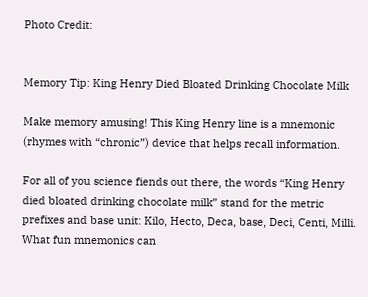Photo Credit:


Memory Tip: King Henry Died Bloated Drinking Chocolate Milk

Make memory amusing! This King Henry line is a mnemonic (rhymes with “chronic”) device that helps recall information.

For all of you science fiends out there, the words “King Henry died bloated drinking chocolate milk” stand for the metric prefixes and base unit: Kilo, Hecto, Deca, base, Deci, Centi, Milli. What fun mnemonics can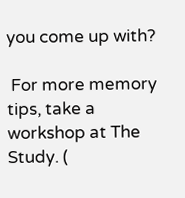you come up with?

 For more memory tips, take a workshop at The Study. (